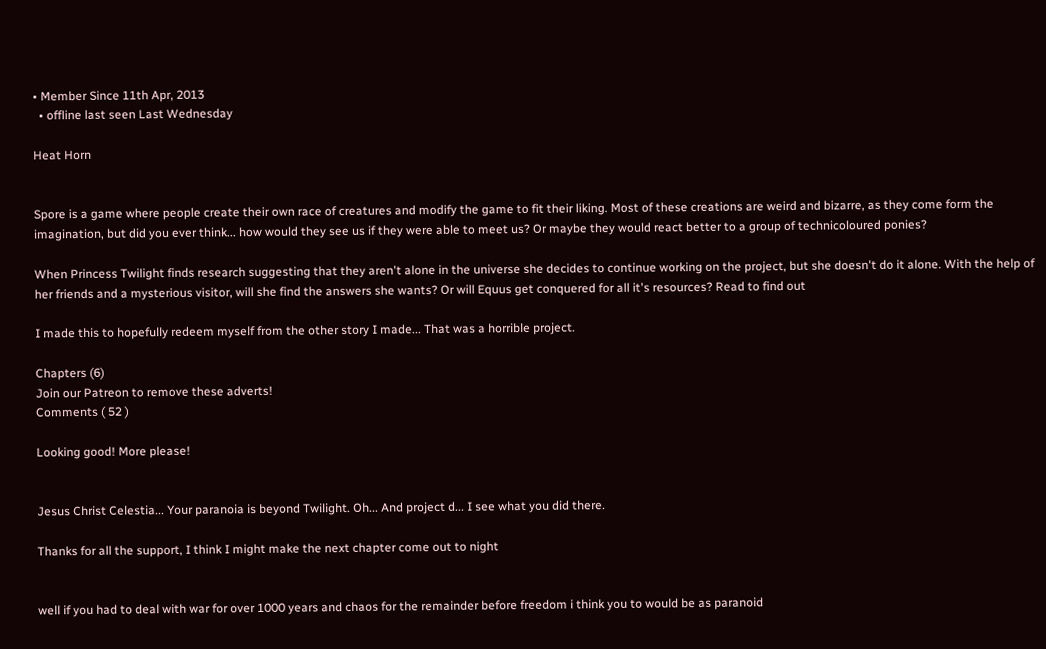• Member Since 11th Apr, 2013
  • offline last seen Last Wednesday

Heat Horn


Spore is a game where people create their own race of creatures and modify the game to fit their liking. Most of these creations are weird and bizarre, as they come form the imagination, but did you ever think... how would they see us if they were able to meet us? Or maybe they would react better to a group of technicoloured ponies?

When Princess Twilight finds research suggesting that they aren't alone in the universe she decides to continue working on the project, but she doesn't do it alone. With the help of her friends and a mysterious visitor, will she find the answers she wants? Or will Equus get conquered for all it's resources? Read to find out

I made this to hopefully redeem myself from the other story I made... That was a horrible project.

Chapters (6)
Join our Patreon to remove these adverts!
Comments ( 52 )

Looking good! More please!


Jesus Christ Celestia... Your paranoia is beyond Twilight. Oh... And project d... I see what you did there.

Thanks for all the support, I think I might make the next chapter come out to night


well if you had to deal with war for over 1000 years and chaos for the remainder before freedom i think you to would be as paranoid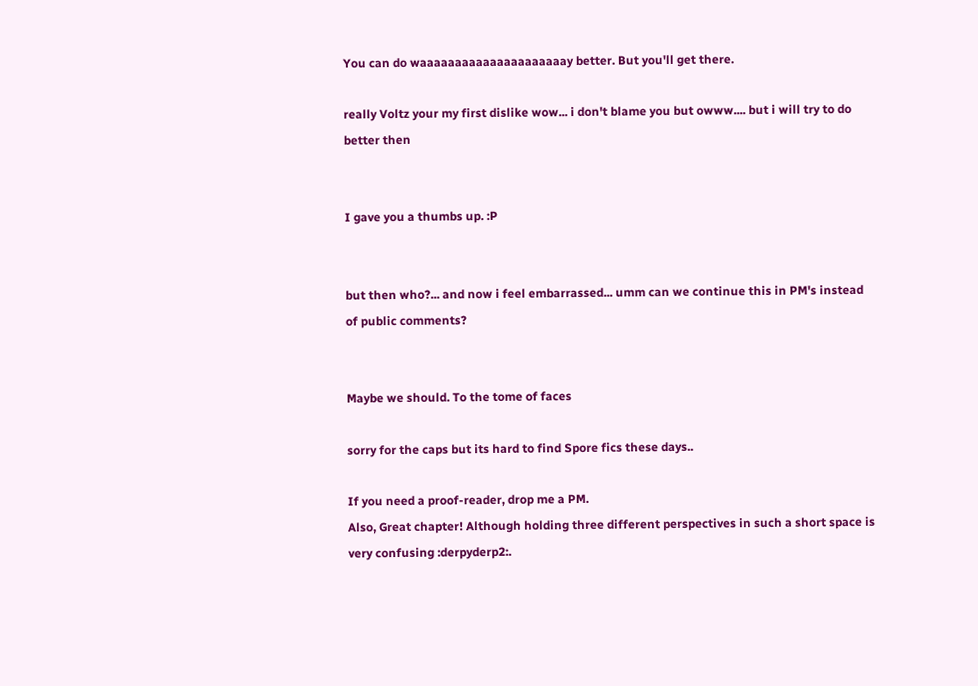You can do waaaaaaaaaaaaaaaaaaaaay better. But you'll get there.

really Voltz your my first dislike wow... i don't blame you but owww.... but i will try to do better then


I gave you a thumbs up. :P


but then who?... and now i feel embarrassed... umm can we continue this in PM's instead of public comments?


Maybe we should. To the tome of faces

sorry for the caps but its hard to find Spore fics these days..

If you need a proof-reader, drop me a PM.
Also, Great chapter! Although holding three different perspectives in such a short space is very confusing :derpyderp2:.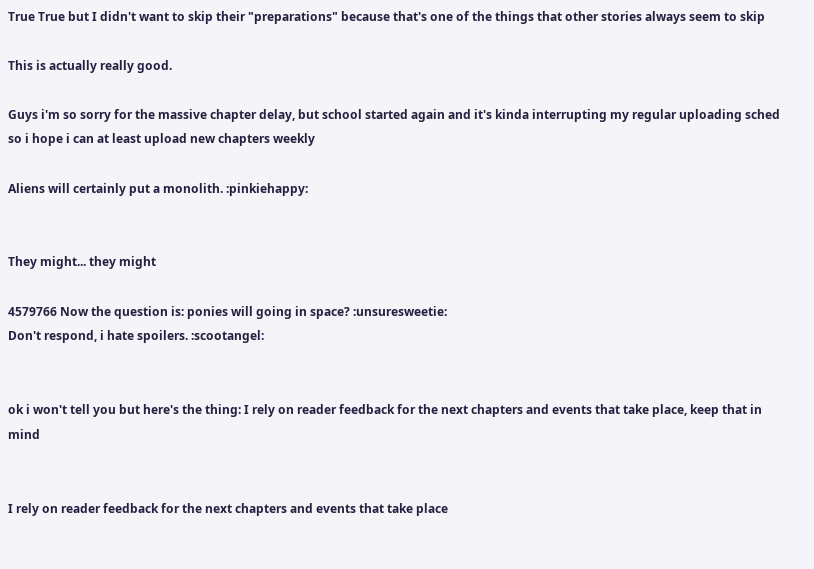True True but I didn't want to skip their "preparations" because that's one of the things that other stories always seem to skip

This is actually really good.

Guys i'm so sorry for the massive chapter delay, but school started again and it's kinda interrupting my regular uploading sched so i hope i can at least upload new chapters weekly

Aliens will certainly put a monolith. :pinkiehappy:


They might... they might

4579766 Now the question is: ponies will going in space? :unsuresweetie:
Don't respond, i hate spoilers. :scootangel:


ok i won't tell you but here's the thing: I rely on reader feedback for the next chapters and events that take place, keep that in mind


I rely on reader feedback for the next chapters and events that take place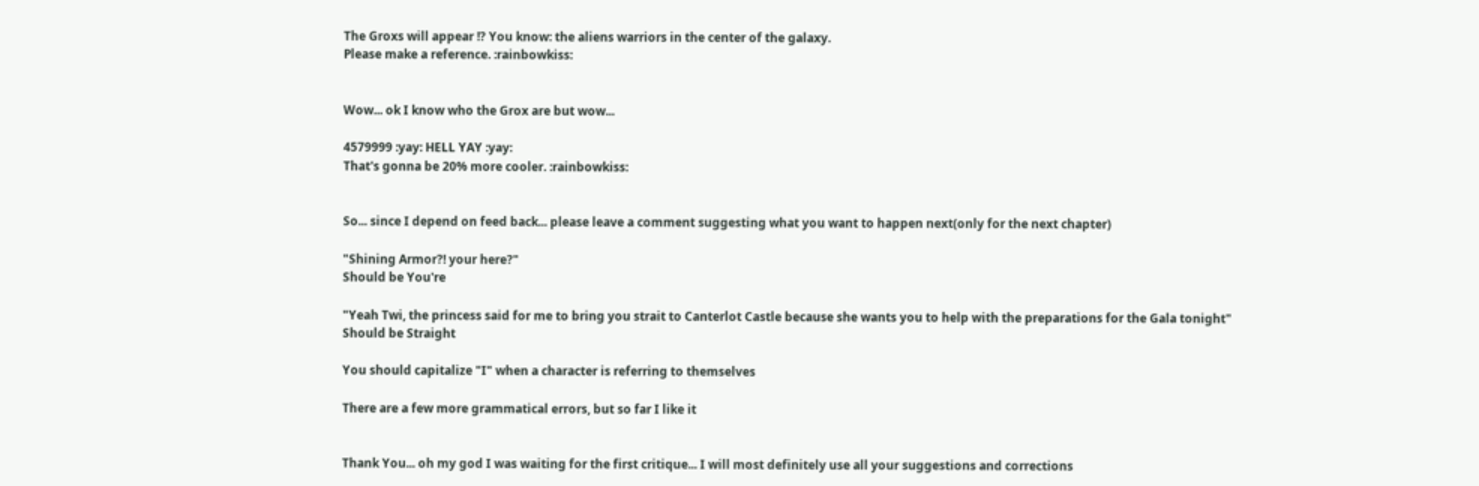The Groxs will appear !? You know: the aliens warriors in the center of the galaxy.
Please make a reference. :rainbowkiss:


Wow... ok I know who the Grox are but wow...

4579999 :yay: HELL YAY :yay:
That's gonna be 20% more cooler. :rainbowkiss:


So... since I depend on feed back... please leave a comment suggesting what you want to happen next(only for the next chapter)

"Shining Armor?! your here?"
Should be You're

"Yeah Twi, the princess said for me to bring you strait to Canterlot Castle because she wants you to help with the preparations for the Gala tonight"
Should be Straight

You should capitalize "I" when a character is referring to themselves

There are a few more grammatical errors, but so far I like it


Thank You... oh my god I was waiting for the first critique... I will most definitely use all your suggestions and corrections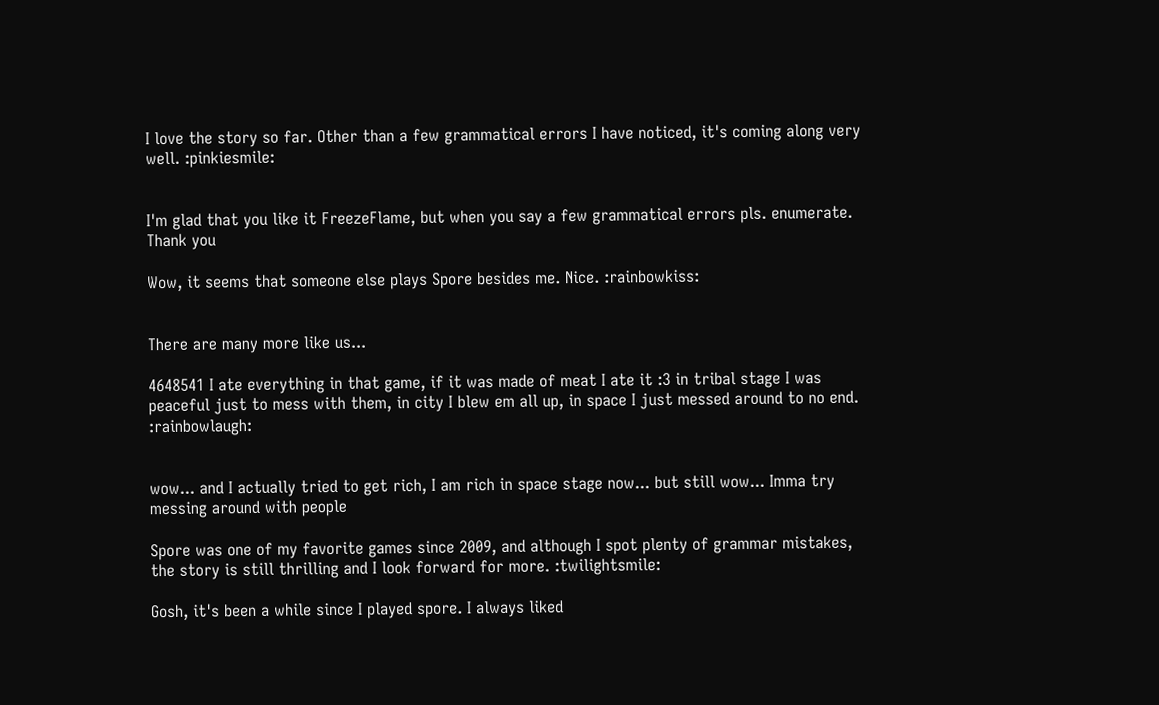I love the story so far. Other than a few grammatical errors I have noticed, it's coming along very well. :pinkiesmile:


I'm glad that you like it FreezeFlame, but when you say a few grammatical errors pls. enumerate. Thank you

Wow, it seems that someone else plays Spore besides me. Nice. :rainbowkiss:


There are many more like us...

4648541 I ate everything in that game, if it was made of meat I ate it :3 in tribal stage I was peaceful just to mess with them, in city I blew em all up, in space I just messed around to no end. :rainbowlaugh:


wow... and I actually tried to get rich, I am rich in space stage now... but still wow... Imma try messing around with people

Spore was one of my favorite games since 2009, and although I spot plenty of grammar mistakes, the story is still thrilling and I look forward for more. :twilightsmile:

Gosh, it's been a while since I played spore. I always liked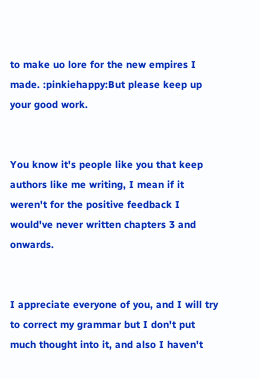to make uo lore for the new empires I made. :pinkiehappy:But please keep up your good work.


You know it's people like you that keep authors like me writing, I mean if it weren't for the positive feedback I would've never written chapters 3 and onwards.


I appreciate everyone of you, and I will try to correct my grammar but I don't put much thought into it, and also I haven't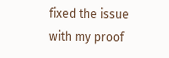fixed the issue with my proof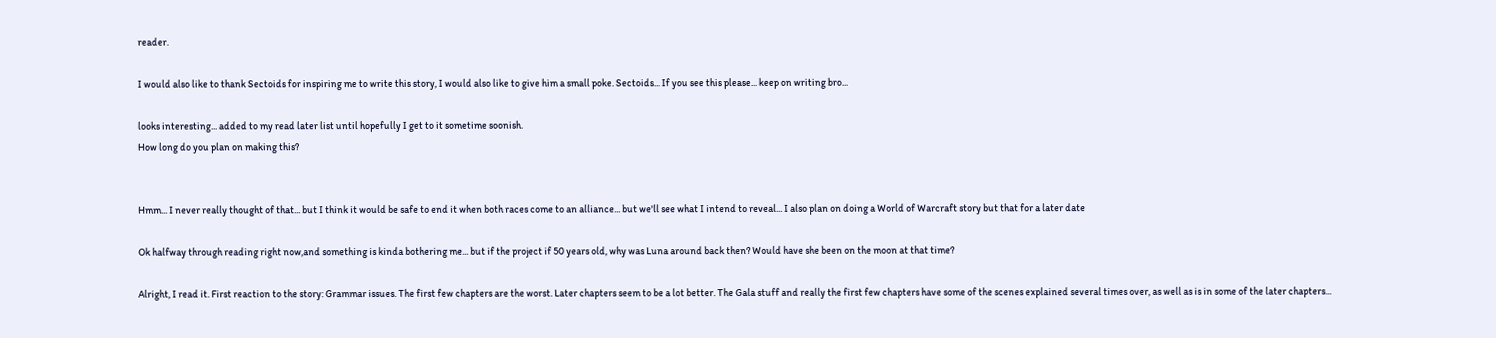reader.

I would also like to thank Sectoids for inspiring me to write this story, I would also like to give him a small poke. Sectoids... If you see this please... keep on writing bro...

looks interesting... added to my read later list until hopefully I get to it sometime soonish.
How long do you plan on making this?


Hmm... I never really thought of that... but I think it would be safe to end it when both races come to an alliance... but we'll see what I intend to reveal... I also plan on doing a World of Warcraft story but that for a later date

Ok halfway through reading right now,and something is kinda bothering me... but if the project if 50 years old, why was Luna around back then? Would have she been on the moon at that time?

Alright, I read it. First reaction to the story: Grammar issues. The first few chapters are the worst. Later chapters seem to be a lot better. The Gala stuff and really the first few chapters have some of the scenes explained several times over, as well as is in some of the later chapters...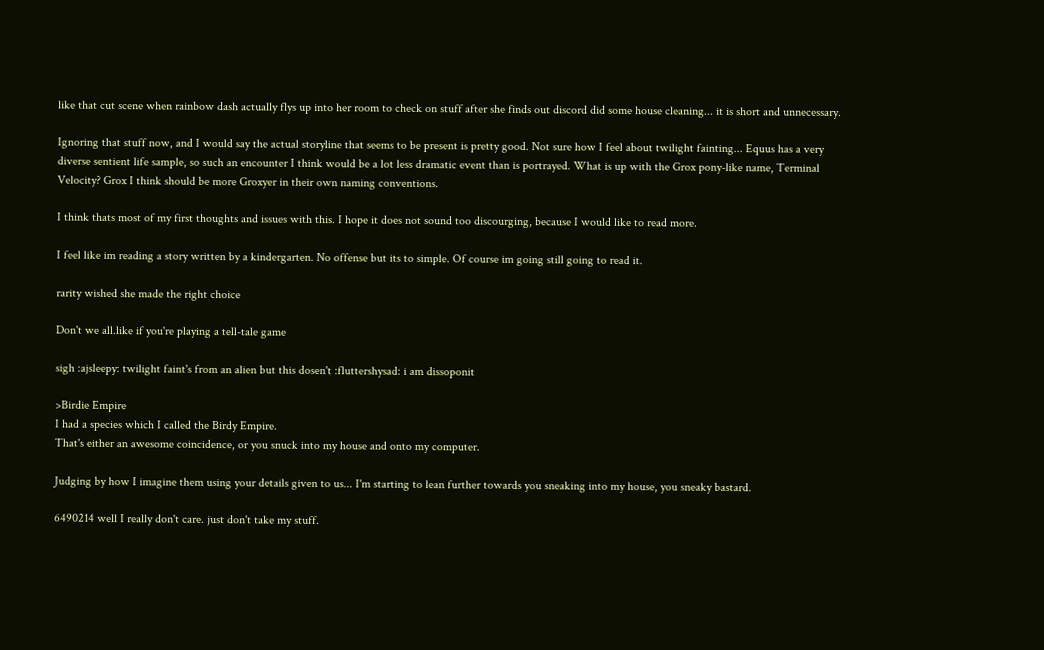like that cut scene when rainbow dash actually flys up into her room to check on stuff after she finds out discord did some house cleaning... it is short and unnecessary.

Ignoring that stuff now, and I would say the actual storyline that seems to be present is pretty good. Not sure how I feel about twilight fainting... Equus has a very diverse sentient life sample, so such an encounter I think would be a lot less dramatic event than is portrayed. What is up with the Grox pony-like name, Terminal Velocity? Grox I think should be more Groxyer in their own naming conventions.

I think thats most of my first thoughts and issues with this. I hope it does not sound too discourging, because I would like to read more.

I feel like im reading a story written by a kindergarten. No offense but its to simple. Of course im going still going to read it.

rarity wished she made the right choice

Don't we all.like if you're playing a tell-tale game

sigh :ajsleepy: twilight faint's from an alien but this dosen't :fluttershysad: i am dissoponit

>Birdie Empire
I had a species which I called the Birdy Empire.
That's either an awesome coincidence, or you snuck into my house and onto my computer.

Judging by how I imagine them using your details given to us... I'm starting to lean further towards you sneaking into my house, you sneaky bastard.

6490214 well I really don't care. just don't take my stuff.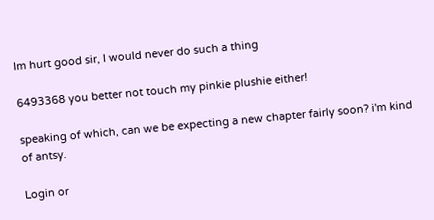Im hurt good sir, I would never do such a thing

6493368 you better not touch my pinkie plushie either!

speaking of which, can we be expecting a new chapter fairly soon? i'm kind of antsy.

Login or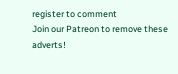register to comment
Join our Patreon to remove these adverts!